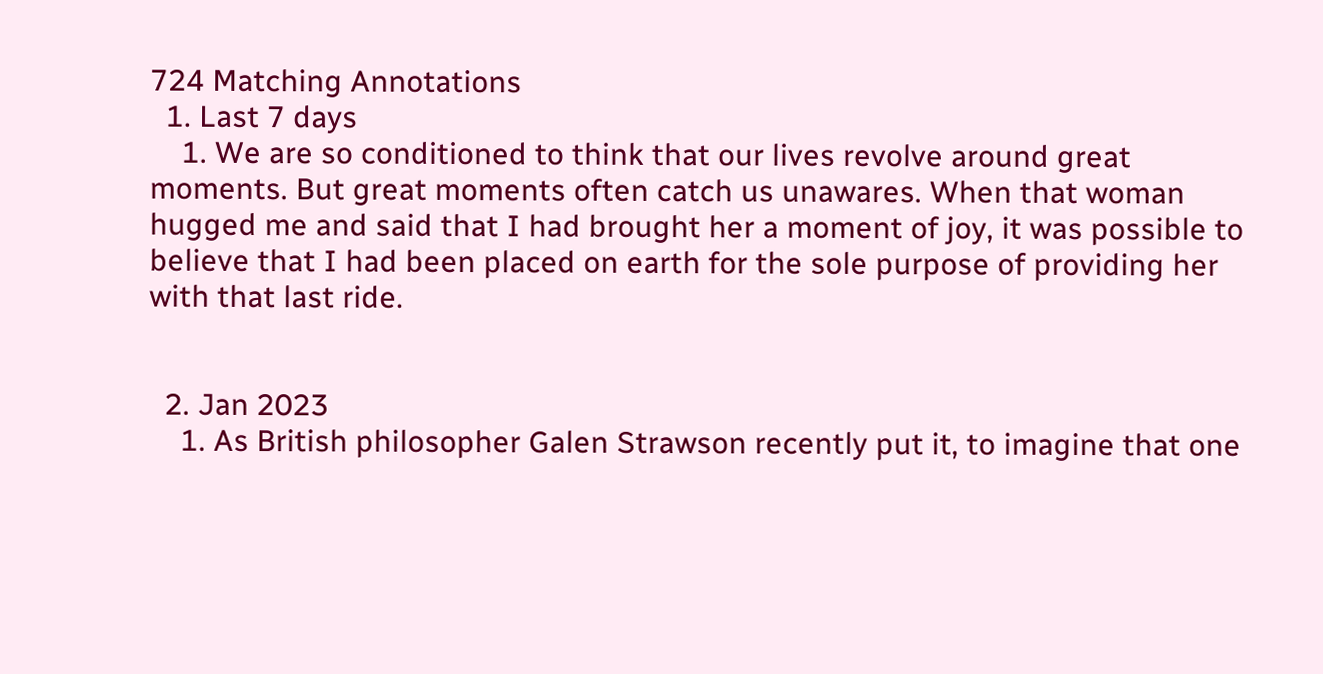724 Matching Annotations
  1. Last 7 days
    1. We are so conditioned to think that our lives revolve around great moments. But great moments often catch us unawares. When that woman hugged me and said that I had brought her a moment of joy, it was possible to believe that I had been placed on earth for the sole purpose of providing her with that last ride.


  2. Jan 2023
    1. As British philosopher Galen Strawson recently put it, to imagine that one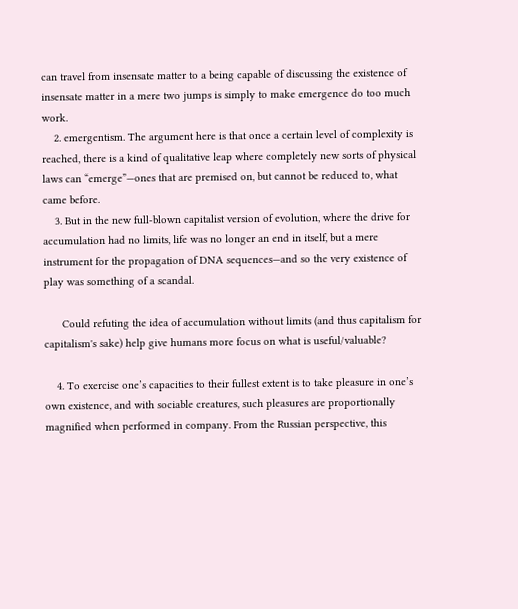can travel from insensate matter to a being capable of discussing the existence of insensate matter in a mere two jumps is simply to make emergence do too much work.
    2. emergentism. The argument here is that once a certain level of complexity is reached, there is a kind of qualitative leap where completely new sorts of physical laws can “emerge”—ones that are premised on, but cannot be reduced to, what came before.
    3. But in the new full-blown capitalist version of evolution, where the drive for accumulation had no limits, life was no longer an end in itself, but a mere instrument for the propagation of DNA sequences—and so the very existence of play was something of a scandal.

      Could refuting the idea of accumulation without limits (and thus capitalism for capitalism's sake) help give humans more focus on what is useful/valuable?

    4. To exercise one’s capacities to their fullest extent is to take pleasure in one’s own existence, and with sociable creatures, such pleasures are proportionally magnified when performed in company. From the Russian perspective, this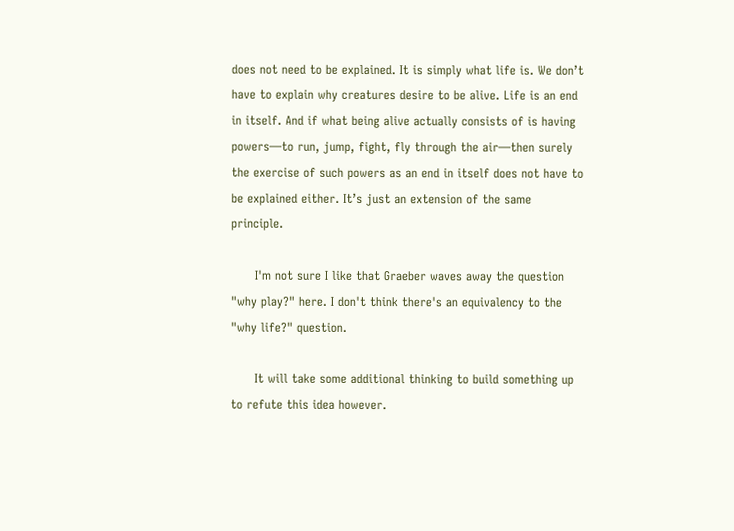does not need to be explained. It is simply what life is. We don’t have to explain why creatures desire to be alive. Life is an end in itself. And if what being alive actually consists of is having powers—to run, jump, fight, fly through the air—then surely the exercise of such powers as an end in itself does not have to be explained either. It’s just an extension of the same principle.

      I'm not sure I like that Graeber waves away the question "why play?" here. I don't think there's an equivalency to the "why life?" question.

      It will take some additional thinking to build something up to refute this idea however.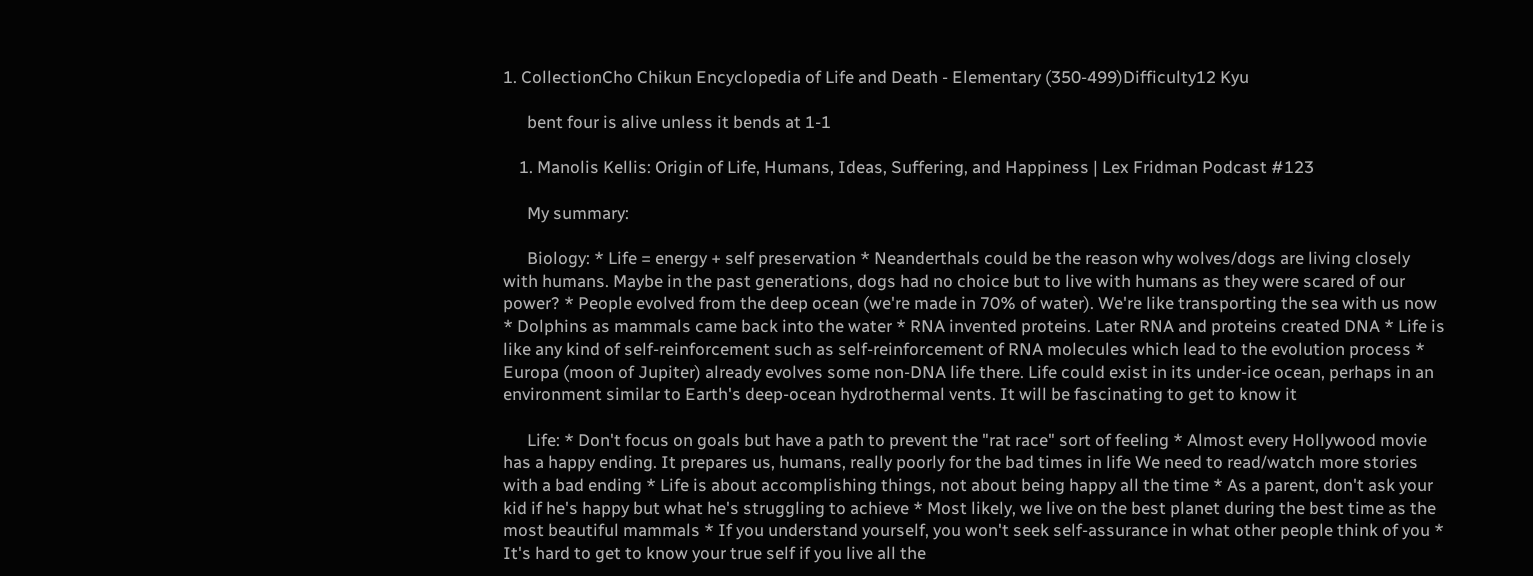1. CollectionCho Chikun Encyclopedia of Life and Death - Elementary (350-499)Difficulty12 Kyu

      bent four is alive unless it bends at 1-1

    1. Manolis Kellis: Origin of Life, Humans, Ideas, Suffering, and Happiness | Lex Fridman Podcast #123

      My summary:

      Biology: * Life = energy + self preservation * Neanderthals could be the reason why wolves/dogs are living closely with humans. Maybe in the past generations, dogs had no choice but to live with humans as they were scared of our power? * People evolved from the deep ocean (we're made in 70% of water). We're like transporting the sea with us now * Dolphins as mammals came back into the water * RNA invented proteins. Later RNA and proteins created DNA * Life is like any kind of self-reinforcement such as self-reinforcement of RNA molecules which lead to the evolution process * Europa (moon of Jupiter) already evolves some non-DNA life there. Life could exist in its under-ice ocean, perhaps in an environment similar to Earth's deep-ocean hydrothermal vents. It will be fascinating to get to know it

      Life: * Don't focus on goals but have a path to prevent the "rat race" sort of feeling * Almost every Hollywood movie has a happy ending. It prepares us, humans, really poorly for the bad times in life We need to read/watch more stories with a bad ending * Life is about accomplishing things, not about being happy all the time * As a parent, don't ask your kid if he's happy but what he's struggling to achieve * Most likely, we live on the best planet during the best time as the most beautiful mammals * If you understand yourself, you won't seek self-assurance in what other people think of you * It's hard to get to know your true self if you live all the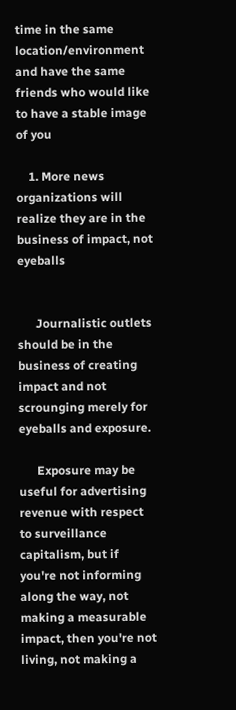time in the same location/environment and have the same friends who would like to have a stable image of you

    1. More news organizations will realize they are in the business of impact, not eyeballs


      Journalistic outlets should be in the business of creating impact and not scrounging merely for eyeballs and exposure.

      Exposure may be useful for advertising revenue with respect to surveillance capitalism, but if you're not informing along the way, not making a measurable impact, then you're not living, not making a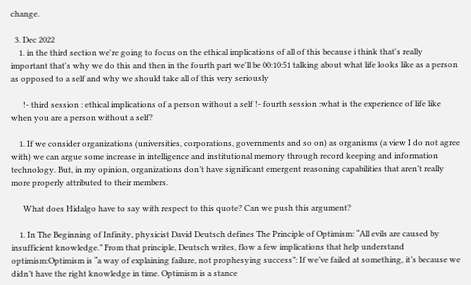change.

  3. Dec 2022
    1. in the third section we're going to focus on the ethical implications of all of this because i think that's really important that's why we do this and then in the fourth part we'll be 00:10:51 talking about what life looks like as a person as opposed to a self and why we should take all of this very seriously

      !- third session : ethical implications of a person without a self !- fourth session :what is the experience of life like when you are a person without a self?

    1. If we consider organizations (universities, corporations, governments and so on) as organisms (a view I do not agree with) we can argue some increase in intelligence and institutional memory through record keeping and information technology. But, in my opinion, organizations don’t have significant emergent reasoning capabilities that aren’t really more properly attributed to their members.

      What does Hidalgo have to say with respect to this quote? Can we push this argument?

    1. In The Beginning of Infinity, physicist David Deutsch defines The Principle of Optimism: “All evils are caused by insufficient knowledge.” From that principle, Deutsch writes, flow a few implications that help understand optimism:Optimism is “a way of explaining failure, not prophesying success”: If we’ve failed at something, it’s because we didn’t have the right knowledge in time. Optimism is a stance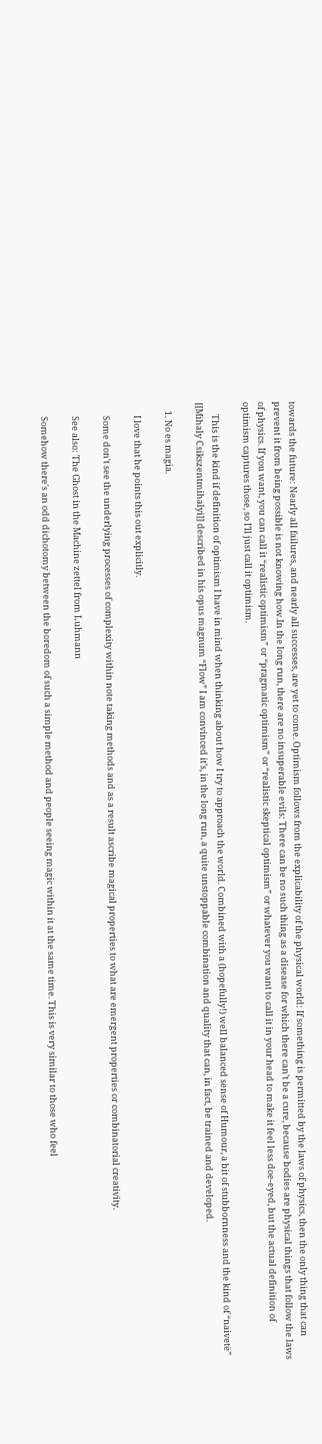towards the future: Nearly all failures, and nearly all successes, are yet to come. Optimism follows from the explicability of the physical world: If something is permitted by the laws of physics, then the only thing that can prevent it from being possible is not knowing how.In the long run, there are no insuperable evils: There can be no such thing as a disease for which there can’t be a cure, because bodies are physical things that follow the laws of physics. If you want, you can call it “realistic optimism” or “pragmatic optimism” or “realistic skeptical optimism” or whatever you want to call it in your head to make it feel less doe-eyed, but the actual definition of optimism captures those, so I’ll just call it optimism.

      This is the kind if definition of optimism I have in mind when thinking about how I try to approach the world. Combined with a (hopefully!) well balanced sense of Humour, a bit of stubbornness and the kind of “naivetë” [[Mihaly Csikszentmihalyi]] described in his opus magnum “Flow” I am convinced it’s, in the long run, a quite unstoppable combination and quality that can, in fact, be trained and developed.

    1. No es magia.

      I love that he points this out explicitly.

      Some don't see the underlying processes of complexity within note taking methods and as a result ascribe magical properties to what are emergent properties or combinatorial creativity.

      See also: The Ghost in the Machine zettel from Luhmann

      Somehow there's an odd dichotomy between the boredom of such a simple method and people seeing magic within it at the same time. This is very similar to those who feel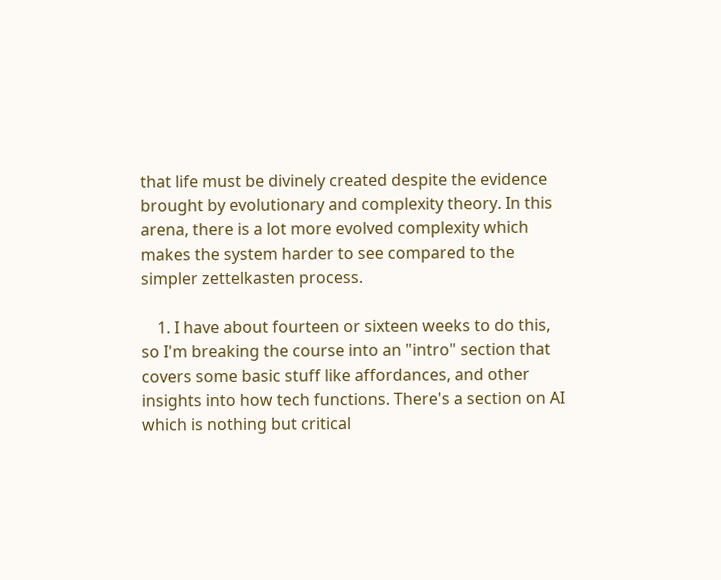that life must be divinely created despite the evidence brought by evolutionary and complexity theory. In this arena, there is a lot more evolved complexity which makes the system harder to see compared to the simpler zettelkasten process.

    1. I have about fourteen or sixteen weeks to do this, so I'm breaking the course into an "intro" section that covers some basic stuff like affordances, and other insights into how tech functions. There's a section on AI which is nothing but critical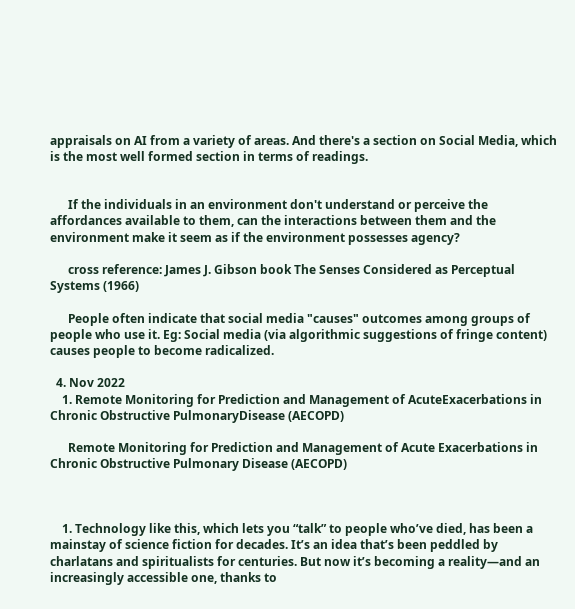appraisals on AI from a variety of areas. And there's a section on Social Media, which is the most well formed section in terms of readings.


      If the individuals in an environment don't understand or perceive the affordances available to them, can the interactions between them and the environment make it seem as if the environment possesses agency?

      cross reference: James J. Gibson book The Senses Considered as Perceptual Systems (1966)

      People often indicate that social media "causes" outcomes among groups of people who use it. Eg: Social media (via algorithmic suggestions of fringe content) causes people to become radicalized.

  4. Nov 2022
    1. Remote Monitoring for Prediction and Management of AcuteExacerbations in Chronic Obstructive PulmonaryDisease (AECOPD)

      Remote Monitoring for Prediction and Management of Acute Exacerbations in Chronic Obstructive Pulmonary Disease (AECOPD)



    1. Technology like this, which lets you “talk” to people who’ve died, has been a mainstay of science fiction for decades. It’s an idea that’s been peddled by charlatans and spiritualists for centuries. But now it’s becoming a reality—and an increasingly accessible one, thanks to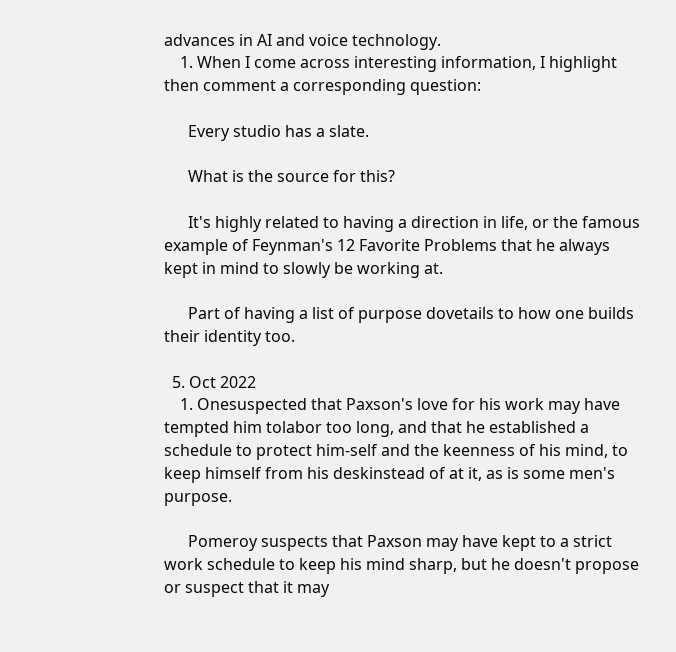advances in AI and voice technology.
    1. When I come across interesting information, I highlight then comment a corresponding question:

      Every studio has a slate.

      What is the source for this?

      It's highly related to having a direction in life, or the famous example of Feynman's 12 Favorite Problems that he always kept in mind to slowly be working at.

      Part of having a list of purpose dovetails to how one builds their identity too.

  5. Oct 2022
    1. Onesuspected that Paxson's love for his work may have tempted him tolabor too long, and that he established a schedule to protect him-self and the keenness of his mind, to keep himself from his deskinstead of at it, as is some men's purpose.

      Pomeroy suspects that Paxson may have kept to a strict work schedule to keep his mind sharp, but he doesn't propose or suspect that it may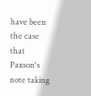have been the case that Paxson's note taking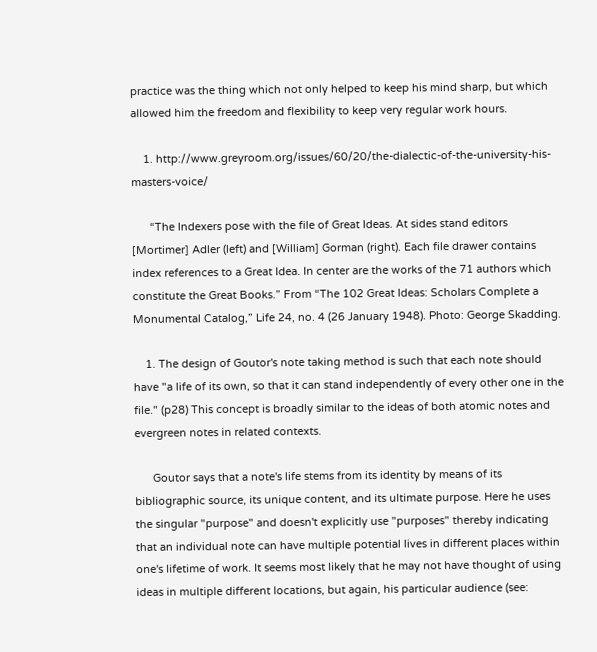practice was the thing which not only helped to keep his mind sharp, but which allowed him the freedom and flexibility to keep very regular work hours.

    1. http://www.greyroom.org/issues/60/20/the-dialectic-of-the-university-his-masters-voice/

      “The Indexers pose with the file of Great Ideas. At sides stand editors [Mortimer] Adler (left) and [William] Gorman (right). Each file drawer contains index references to a Great Idea. In center are the works of the 71 authors which constitute the Great Books.” From “The 102 Great Ideas: Scholars Complete a Monumental Catalog,” Life 24, no. 4 (26 January 1948). Photo: George Skadding.

    1. The design of Goutor's note taking method is such that each note should have "a life of its own, so that it can stand independently of every other one in the file." (p28) This concept is broadly similar to the ideas of both atomic notes and evergreen notes in related contexts.

      Goutor says that a note's life stems from its identity by means of its bibliographic source, its unique content, and its ultimate purpose. Here he uses the singular "purpose" and doesn't explicitly use "purposes" thereby indicating that an individual note can have multiple potential lives in different places within one's lifetime of work. It seems most likely that he may not have thought of using ideas in multiple different locations, but again, his particular audience (see: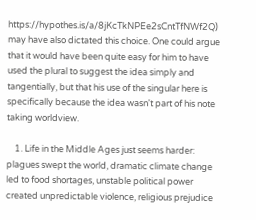https://hypothes.is/a/8jKcTkNPEe2sCntTfNWf2Q) may have also dictated this choice. One could argue that it would have been quite easy for him to have used the plural to suggest the idea simply and tangentially, but that his use of the singular here is specifically because the idea wasn't part of his note taking worldview.

    1. Life in the Middle Ages just seems harder: plagues swept the world, dramatic climate change led to food shortages, unstable political power created unpredictable violence, religious prejudice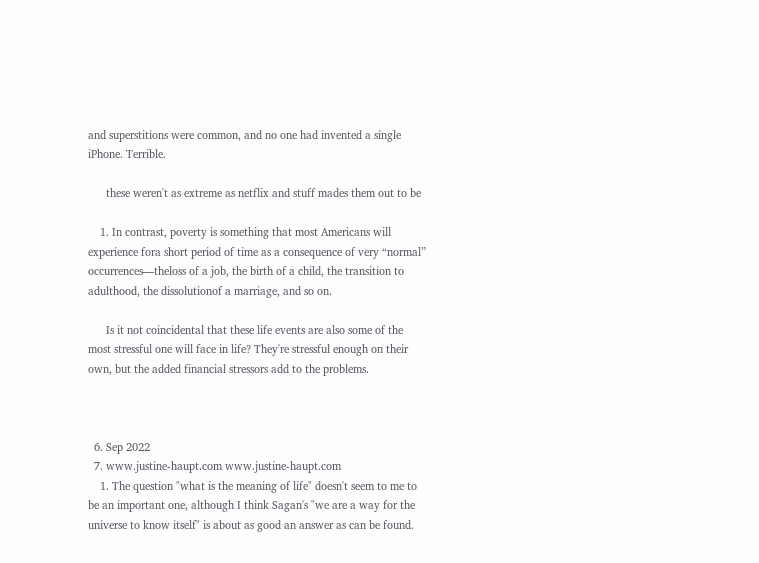and superstitions were common, and no one had invented a single iPhone. Terrible.

      these weren't as extreme as netflix and stuff mades them out to be

    1. In contrast, poverty is something that most Americans will experience fora short period of time as a consequence of very “normal” occurrences—theloss of a job, the birth of a child, the transition to adulthood, the dissolutionof a marriage, and so on.

      Is it not coincidental that these life events are also some of the most stressful one will face in life? They're stressful enough on their own, but the added financial stressors add to the problems.



  6. Sep 2022
  7. www.justine-haupt.com www.justine-haupt.com
    1. The question "what is the meaning of life" doesn't seem to me to be an important one, although I think Sagan's "we are a way for the universe to know itself" is about as good an answer as can be found.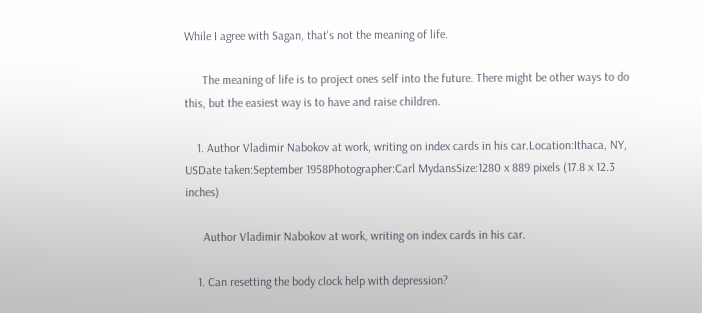While I agree with Sagan, that's not the meaning of life.

      The meaning of life is to project ones self into the future. There might be other ways to do this, but the easiest way is to have and raise children.

    1. Author Vladimir Nabokov at work, writing on index cards in his car.Location:Ithaca, NY, USDate taken:September 1958Photographer:Carl MydansSize:1280 x 889 pixels (17.8 x 12.3 inches)

      Author Vladimir Nabokov at work, writing on index cards in his car.

    1. Can resetting the body clock help with depression?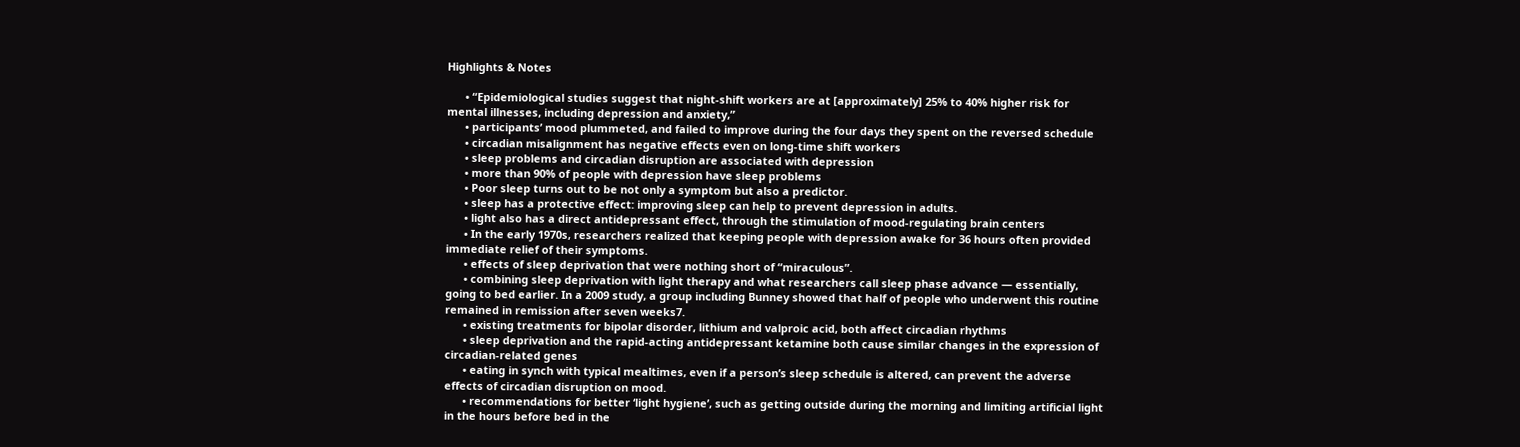Highlights & Notes

      • “Epidemiological studies suggest that night-shift workers are at [approximately] 25% to 40% higher risk for mental illnesses, including depression and anxiety,”
      • participants’ mood plummeted, and failed to improve during the four days they spent on the reversed schedule
      • circadian misalignment has negative effects even on long-time shift workers
      • sleep problems and circadian disruption are associated with depression
      • more than 90% of people with depression have sleep problems
      • Poor sleep turns out to be not only a symptom but also a predictor.
      • sleep has a protective effect: improving sleep can help to prevent depression in adults.
      • light also has a direct antidepressant effect, through the stimulation of mood-regulating brain centers
      • In the early 1970s, researchers realized that keeping people with depression awake for 36 hours often provided immediate relief of their symptoms.
      • effects of sleep deprivation that were nothing short of “miraculous”.
      • combining sleep deprivation with light therapy and what researchers call sleep phase advance — essentially, going to bed earlier. In a 2009 study, a group including Bunney showed that half of people who underwent this routine remained in remission after seven weeks7.
      • existing treatments for bipolar disorder, lithium and valproic acid, both affect circadian rhythms
      • sleep deprivation and the rapid-acting antidepressant ketamine both cause similar changes in the expression of circadian-related genes
      • eating in synch with typical mealtimes, even if a person’s sleep schedule is altered, can prevent the adverse effects of circadian disruption on mood.
      • recommendations for better ‘light hygiene’, such as getting outside during the morning and limiting artificial light in the hours before bed in the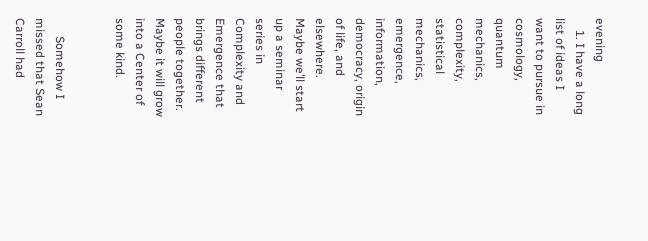evening
    1. I have a long list of ideas I want to pursue in cosmology, quantum mechanics, complexity, statistical mechanics, emergence, information, democracy, origin of life, and elsewhere. Maybe we’ll start up a seminar series in Complexity and Emergence that brings different people together. Maybe it will grow into a Center of some kind.


      Somehow I missed that Sean Carroll had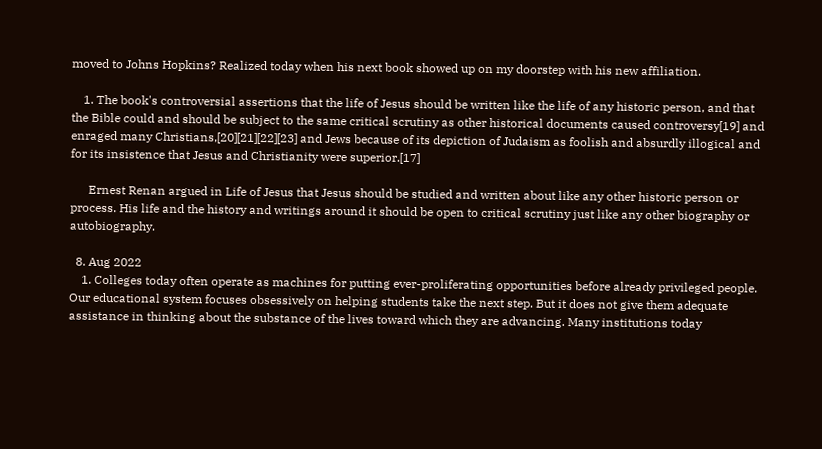moved to Johns Hopkins? Realized today when his next book showed up on my doorstep with his new affiliation.

    1. The book's controversial assertions that the life of Jesus should be written like the life of any historic person, and that the Bible could and should be subject to the same critical scrutiny as other historical documents caused controversy[19] and enraged many Christians,[20][21][22][23] and Jews because of its depiction of Judaism as foolish and absurdly illogical and for its insistence that Jesus and Christianity were superior.[17]

      Ernest Renan argued in Life of Jesus that Jesus should be studied and written about like any other historic person or process. His life and the history and writings around it should be open to critical scrutiny just like any other biography or autobiography.

  8. Aug 2022
    1. Colleges today often operate as machines for putting ever-proliferating opportunities before already privileged people. Our educational system focuses obsessively on helping students take the next step. But it does not give them adequate assistance in thinking about the substance of the lives toward which they are advancing. Many institutions today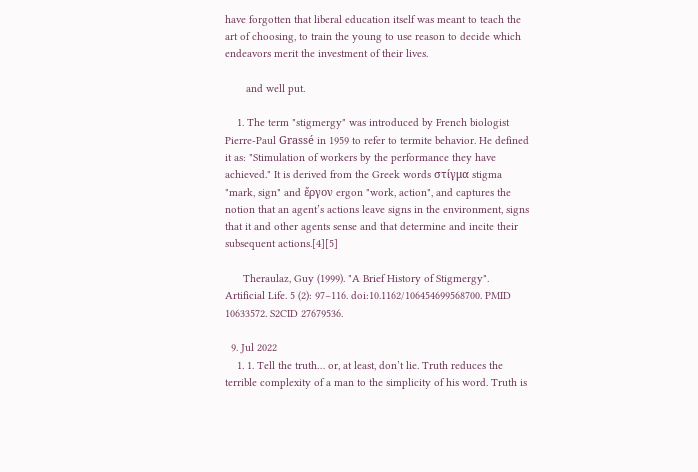have forgotten that liberal education itself was meant to teach the art of choosing, to train the young to use reason to decide which endeavors merit the investment of their lives.

       and well put.

    1. The term "stigmergy" was introduced by French biologist Pierre-Paul Grassé in 1959 to refer to termite behavior. He defined it as: "Stimulation of workers by the performance they have achieved." It is derived from the Greek words στίγμα stigma "mark, sign" and ἔργον ergon "work, action", and captures the notion that an agent’s actions leave signs in the environment, signs that it and other agents sense and that determine and incite their subsequent actions.[4][5]

      Theraulaz, Guy (1999). "A Brief History of Stigmergy". Artificial Life. 5 (2): 97–116. doi:10.1162/106454699568700. PMID 10633572. S2CID 27679536.

  9. Jul 2022
    1. 1. Tell the truth… or, at least, don’t lie. Truth reduces the terrible complexity of a man to the simplicity of his word. Truth is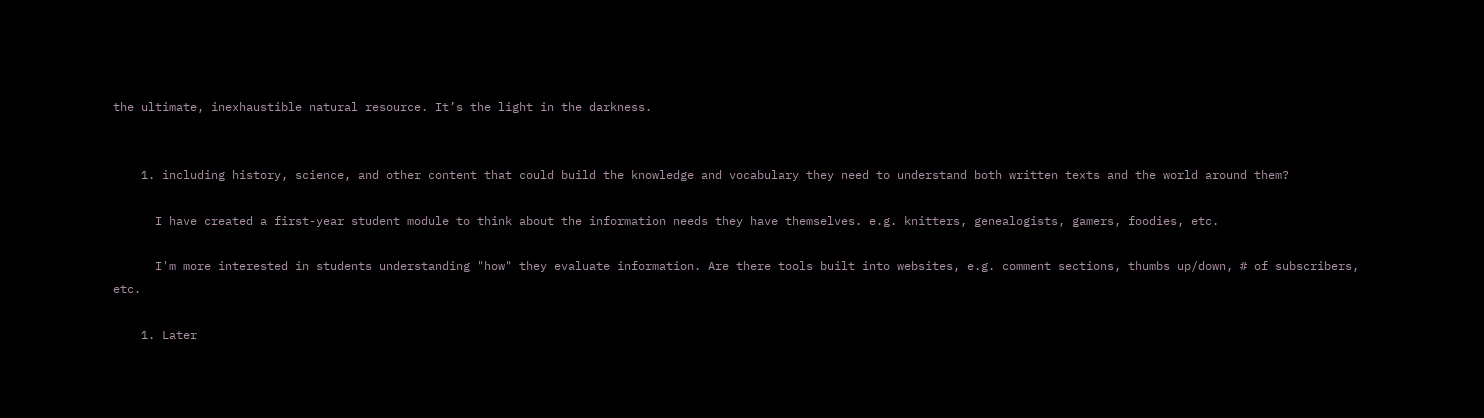the ultimate, inexhaustible natural resource. It’s the light in the darkness.


    1. including history, science, and other content that could build the knowledge and vocabulary they need to understand both written texts and the world around them?

      I have created a first-year student module to think about the information needs they have themselves. e.g. knitters, genealogists, gamers, foodies, etc.

      I'm more interested in students understanding "how" they evaluate information. Are there tools built into websites, e.g. comment sections, thumbs up/down, # of subscribers, etc.

    1. Later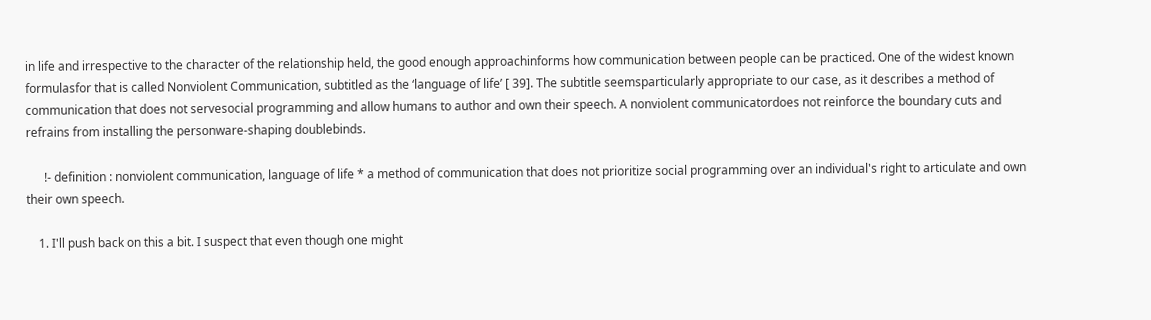in life and irrespective to the character of the relationship held, the good enough approachinforms how communication between people can be practiced. One of the widest known formulasfor that is called Nonviolent Communication, subtitled as the ‘language of life’ [ 39]. The subtitle seemsparticularly appropriate to our case, as it describes a method of communication that does not servesocial programming and allow humans to author and own their speech. A nonviolent communicatordoes not reinforce the boundary cuts and refrains from installing the personware-shaping doublebinds.

      !- definition : nonviolent communication, language of life * a method of communication that does not prioritize social programming over an individual's right to articulate and own their own speech.

    1. I'll push back on this a bit. I suspect that even though one might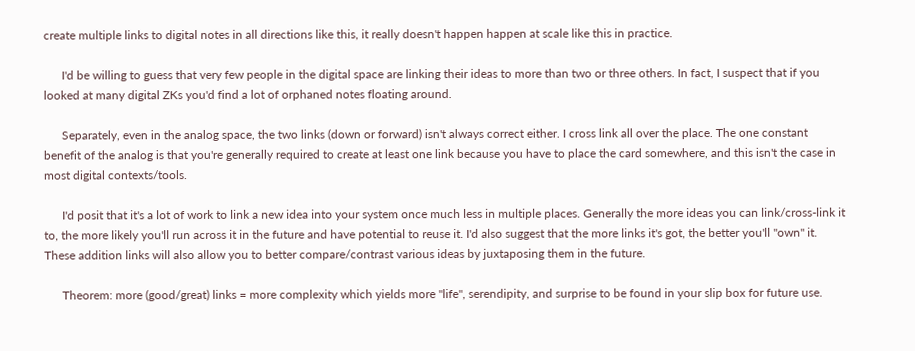create multiple links to digital notes in all directions like this, it really doesn't happen happen at scale like this in practice.

      I'd be willing to guess that very few people in the digital space are linking their ideas to more than two or three others. In fact, I suspect that if you looked at many digital ZKs you'd find a lot of orphaned notes floating around.

      Separately, even in the analog space, the two links (down or forward) isn't always correct either. I cross link all over the place. The one constant benefit of the analog is that you're generally required to create at least one link because you have to place the card somewhere, and this isn't the case in most digital contexts/tools.

      I'd posit that it's a lot of work to link a new idea into your system once much less in multiple places. Generally the more ideas you can link/cross-link it to, the more likely you'll run across it in the future and have potential to reuse it. I'd also suggest that the more links it's got, the better you'll "own" it. These addition links will also allow you to better compare/contrast various ideas by juxtaposing them in the future.

      Theorem: more (good/great) links = more complexity which yields more "life", serendipity, and surprise to be found in your slip box for future use.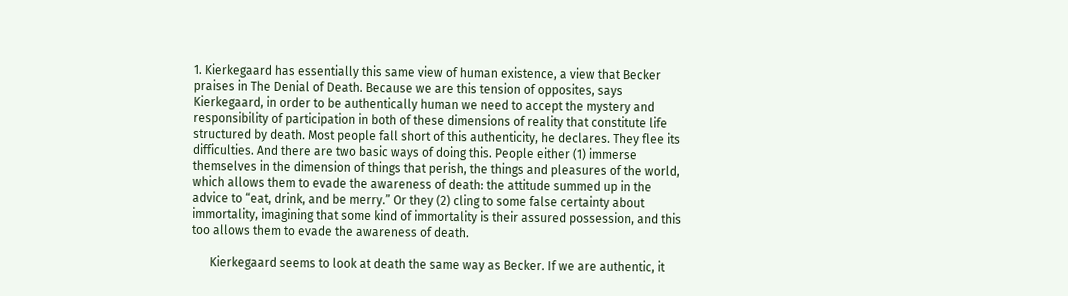1. Kierkegaard has essentially this same view of human existence, a view that Becker praises in The Denial of Death. Because we are this tension of opposites, says Kierkegaard, in order to be authentically human we need to accept the mystery and responsibility of participation in both of these dimensions of reality that constitute life structured by death. Most people fall short of this authenticity, he declares. They flee its difficulties. And there are two basic ways of doing this. People either (1) immerse themselves in the dimension of things that perish, the things and pleasures of the world, which allows them to evade the awareness of death: the attitude summed up in the advice to “eat, drink, and be merry.” Or they (2) cling to some false certainty about immortality, imagining that some kind of immortality is their assured possession, and this too allows them to evade the awareness of death.

      Kierkegaard seems to look at death the same way as Becker. If we are authentic, it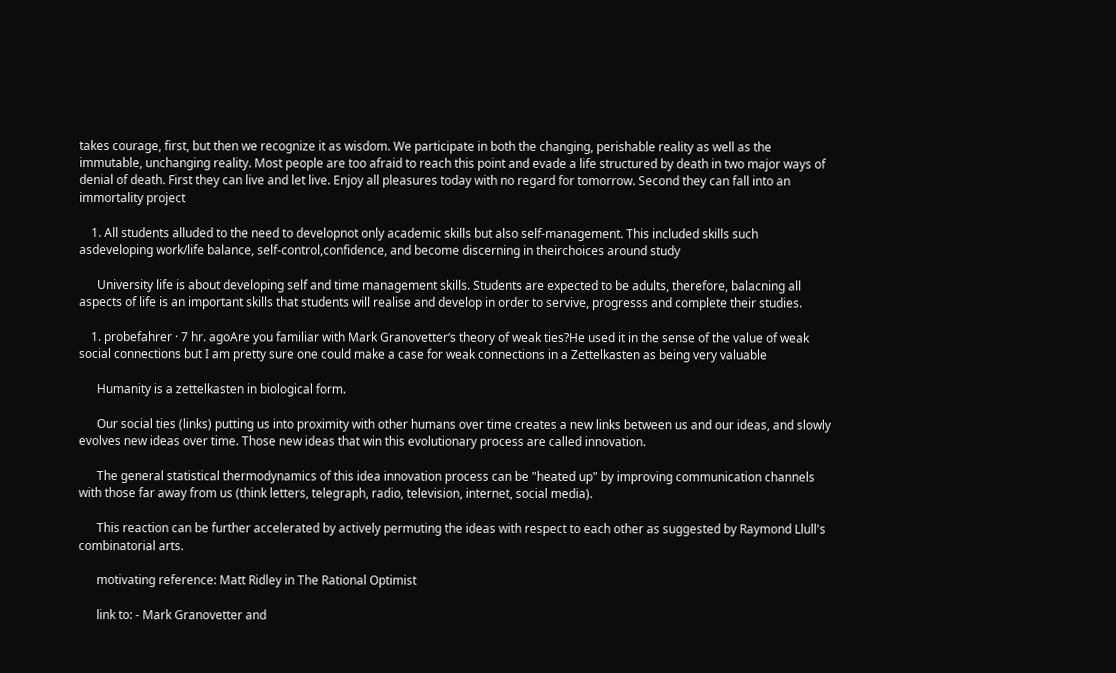takes courage, first, but then we recognize it as wisdom. We participate in both the changing, perishable reality as well as the immutable, unchanging reality. Most people are too afraid to reach this point and evade a life structured by death in two major ways of denial of death. First they can live and let live. Enjoy all pleasures today with no regard for tomorrow. Second they can fall into an immortality project

    1. All students alluded to the need to developnot only academic skills but also self-management. This included skills such asdeveloping work/life balance, self-control,confidence, and become discerning in theirchoices around study

      University life is about developing self and time management skills. Students are expected to be adults, therefore, balacning all aspects of life is an important skills that students will realise and develop in order to servive, progresss and complete their studies.

    1. probefahrer · 7 hr. agoAre you familiar with Mark Granovetter‘s theory of weak ties?He used it in the sense of the value of weak social connections but I am pretty sure one could make a case for weak connections in a Zettelkasten as being very valuable

      Humanity is a zettelkasten in biological form.

      Our social ties (links) putting us into proximity with other humans over time creates a new links between us and our ideas, and slowly evolves new ideas over time. Those new ideas that win this evolutionary process are called innovation.

      The general statistical thermodynamics of this idea innovation process can be "heated up" by improving communication channels with those far away from us (think letters, telegraph, radio, television, internet, social media).

      This reaction can be further accelerated by actively permuting the ideas with respect to each other as suggested by Raymond Llull's combinatorial arts.

      motivating reference: Matt Ridley in The Rational Optimist

      link to: - Mark Granovetter and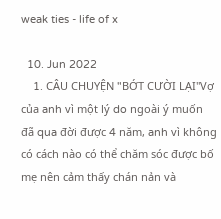weak ties - life of x

  10. Jun 2022
    1. CÂU CHUYỆN "BỚT CƯỜI LẠI"Vợ của anh vì một lý do ngoài ý muốn đã qua đời được 4 năm, anh vì không có cách nào có thể chăm sóc được bố mẹ nên cảm thấy chán nản và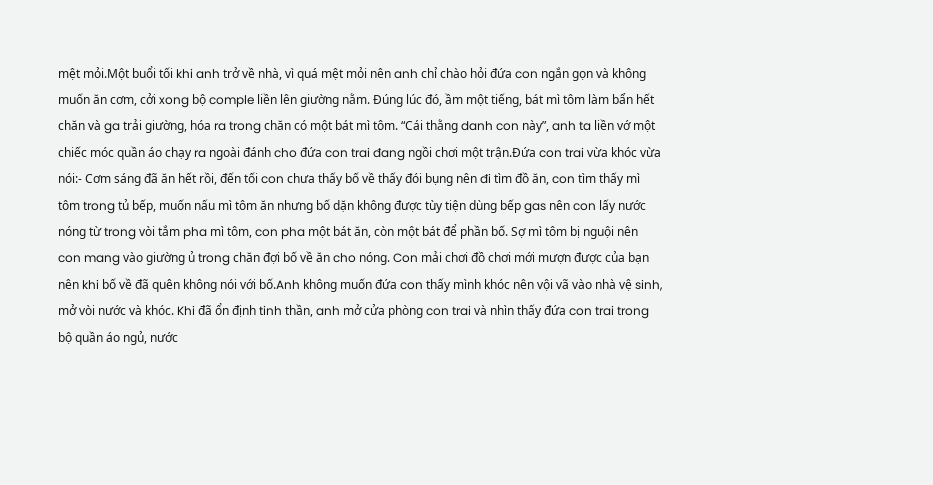mệt mỏi.Một buổi tối khi anh trở về nhà, vì quá mệt mỏi nên anh chỉ chào hỏi đứa con ngắn gọn và không muốn ăn cơm, cởi xong bộ comple liền lên giường nằm. Đúng lúc đó, ầm một tiếng, bát mì tôm làm bẩn hết chăn và ga trải giường, hóa ra trong chăn có một bát mì tôm. “Cái thằng danh con này”, anh ta liền vớ một chiếc móc quần áo chạy ra ngoài đánh cho đứa con trai đang ngồi chơi một trận.Đứa con trai vừa khóc vừa nói:- Cơm sáng đã ăn hết rồi, đến tối con chưa thấy bố về thấy đói bụng nên đi tìm đồ ăn, con tìm thấy mì tôm trong tủ bếp, muốn nấu mì tôm ăn nhưng bố dặn không được tùy tiện dùng bếp gas nên con lấy nước nóng từ trong vòi tắm pha mì tôm, con pha một bát ăn, còn một bát để phần bố. Sợ mì tôm bị nguội nên con mang vào giường ủ trong chăn đợi bố về ăn cho nóng. Con mải chơi đồ chơi mới mượn được của bạn nên khi bố về đã quên không nói với bố.Anh không muốn đứa con thấy mình khóc nên vội vã vào nhà vệ sinh, mở vòi nước và khóc. Khi đã ổn định tinh thần, anh mở cửa phòng con trai và nhìn thấy đứa con trai trong bộ quần áo ngủ, nước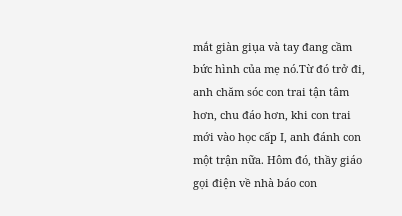mắt giàn giụa và tay đang cầm bức hình của mẹ nó.Từ đó trở đi, anh chăm sóc con trai tận tâm hơn, chu đáo hơn, khi con trai mới vào học cấp I, anh đánh con một trận nữa. Hôm đó, thầy giáo gọi điện về nhà báo con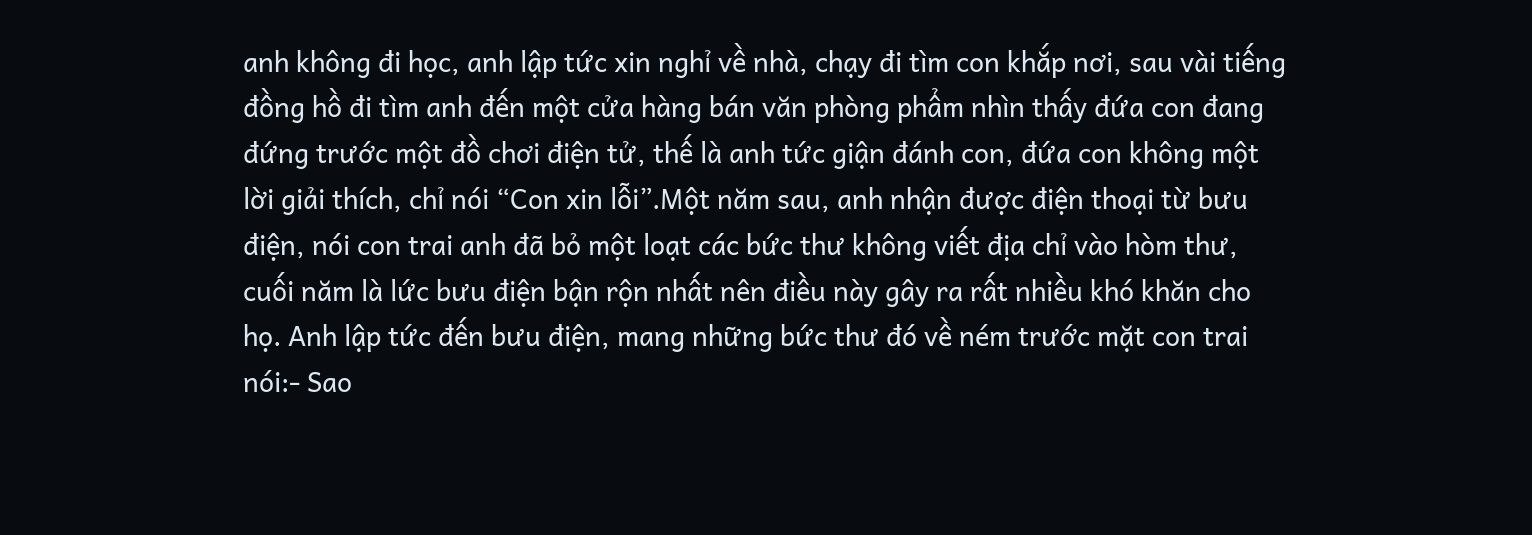anh không đi học, anh lập tức xin nghỉ về nhà, chạy đi tìm con khắp nơi, sau vài tiếng đồng hồ đi tìm anh đến một cửa hàng bán văn phòng phẩm nhìn thấy đứa con đang đứng trước một đồ chơi điện tử, thế là anh tức giận đánh con, đứa con không một lời giải thích, chỉ nói “Con xin lỗi”.Một năm sau, anh nhận được điện thoại từ bưu điện, nói con trai anh đã bỏ một loạt các bức thư không viết địa chỉ vào hòm thư, cuối năm là lức bưu điện bận rộn nhất nên điều này gây ra rất nhiều khó khăn cho họ. Anh lập tức đến bưu điện, mang những bức thư đó về ném trước mặt con trai nói:- Sao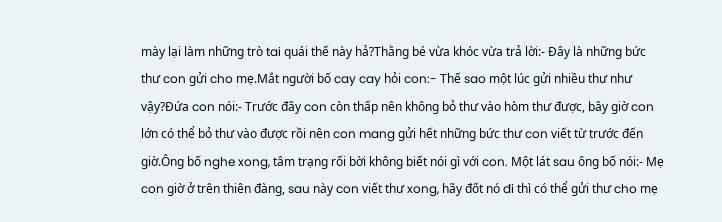mày lại làm những trò tai quái thế này hả?Thằng bé vừa khóc vừa trả lời:- Đây là những bức thư con gửi cho mẹ.Mắt người bố cay cay hỏi con:- Thế sao một lúc gửi nhiều thư như vậy?Đứa con nói:- Trước đây con còn thấp nên không bỏ thư vào hòm thư được, bây giờ con lớn có thể bỏ thư vào được rồi nên con mang gửi hết những bức thư con viết từ trước đến giờ.Ông bố nghe xong, tâm trạng rối bời không biết nói gì với con. Một lát sau ông bố nói:- Mẹ con giờ ở trên thiên đàng, sau này con viết thư xong, hãy đốt nó đi thì có thể gửi thư cho mẹ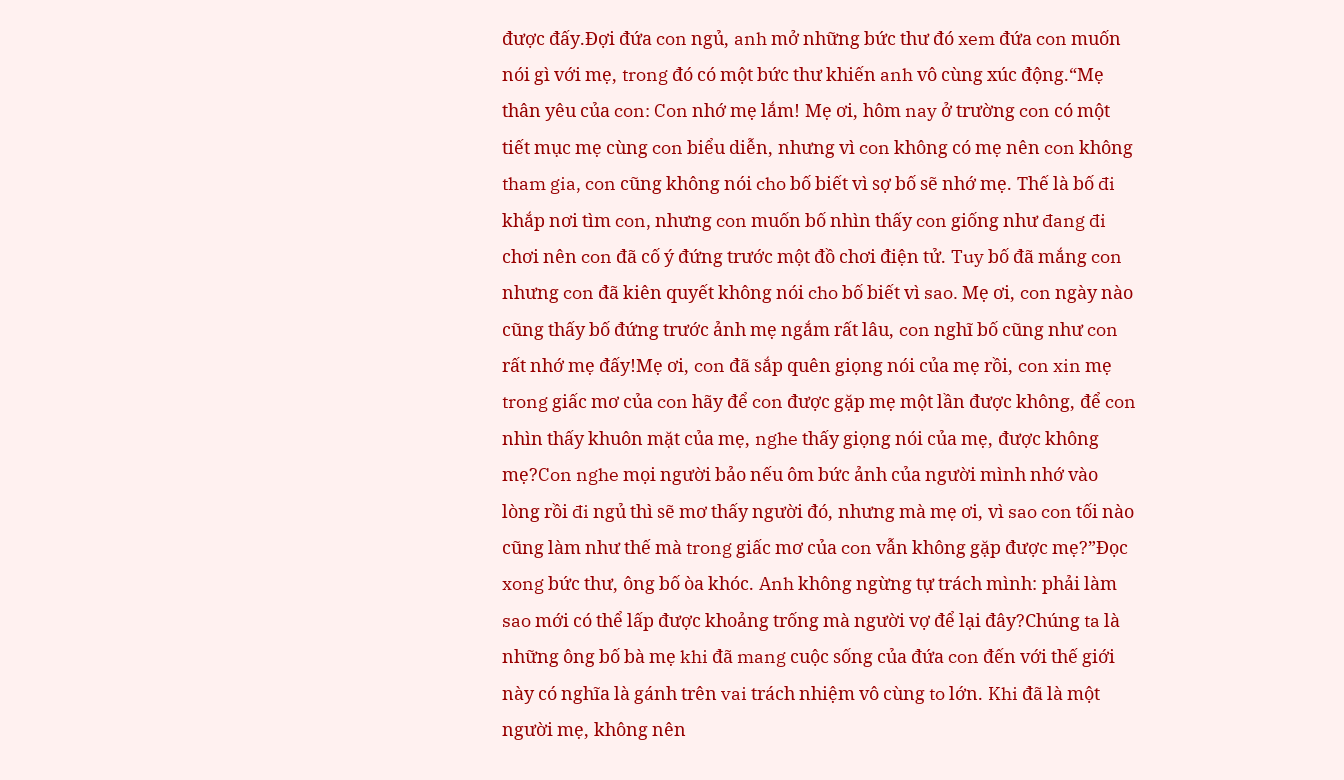được đấy.Đợi đứa con ngủ, anh mở những bức thư đó xem đứa con muốn nói gì với mẹ, trong đó có một bức thư khiến anh vô cùng xúc động.“Mẹ thân yêu của con: Con nhớ mẹ lắm! Mẹ ơi, hôm nay ở trường con có một tiết mục mẹ cùng con biểu diễn, nhưng vì con không có mẹ nên con không tham gia, con cũng không nói cho bố biết vì sợ bố sẽ nhớ mẹ. Thế là bố đi khắp nơi tìm con, nhưng con muốn bố nhìn thấy con giống như đang đi chơi nên con đã cố ý đứng trước một đồ chơi điện tử. Tuy bố đã mắng con nhưng con đã kiên quyết không nói cho bố biết vì sao. Mẹ ơi, con ngày nào cũng thấy bố đứng trước ảnh mẹ ngắm rất lâu, con nghĩ bố cũng như con rất nhớ mẹ đấy!Mẹ ơi, con đã sắp quên giọng nói của mẹ rồi, con xin mẹ trong giấc mơ của con hãy để con được gặp mẹ một lần được không, để con nhìn thấy khuôn mặt của mẹ, nghe thấy giọng nói của mẹ, được không mẹ?Con nghe mọi người bảo nếu ôm bức ảnh của người mình nhớ vào lòng rồi đi ngủ thì sẽ mơ thấy người đó, nhưng mà mẹ ơi, vì sao con tối nào cũng làm như thế mà trong giấc mơ của con vẫn không gặp được mẹ?”Đọc xong bức thư, ông bố òa khóc. Anh không ngừng tự trách mình: phải làm sao mới có thể lấp được khoảng trống mà người vợ để lại đây?Chúng ta là những ông bố bà mẹ khi đã mang cuộc sống của đứa con đến với thế giới này có nghĩa là gánh trên vai trách nhiệm vô cùng to lớn. Khi đã là một người mẹ, không nên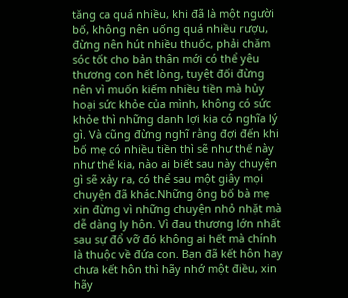tăng ca quá nhiều, khi đã là một người bố, không nên uống quá nhiều rượu, đừng nên hút nhiều thuốc, phải chăm sóc tốt cho bản thân mới có thể yêu thương con hết lòng, tuyệt đối đừng nên vì muốn kiếm nhiều tiền mà hủy hoại sức khỏe của mình, không có sức khỏe thì những danh lợi kia có nghĩa lý gì. Và cũng đừng nghĩ rằng đợi đến khi bố mẹ có nhiều tiền thì sẽ như thế này như thế kia, nào ai biết sau này chuyện gì sẽ xảy ra, có thể sau một giây mọi chuyện đã khác.Những ông bố bà mẹ xin đừng vì những chuyện nhỏ nhặt mà dễ dàng ly hôn. Vì đau thương lớn nhất sau sự đổ vỡ đó không ai hết mà chính là thuộc về đứa con. Bạn đã kết hôn hay chưa kết hôn thì hãy nhớ một điều, xin hãy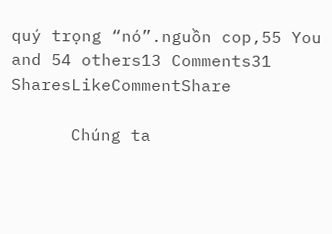quý trọng “nó”.nguồn cop,55 You and 54 others13 Comments31 SharesLikeCommentShare

      Chúng ta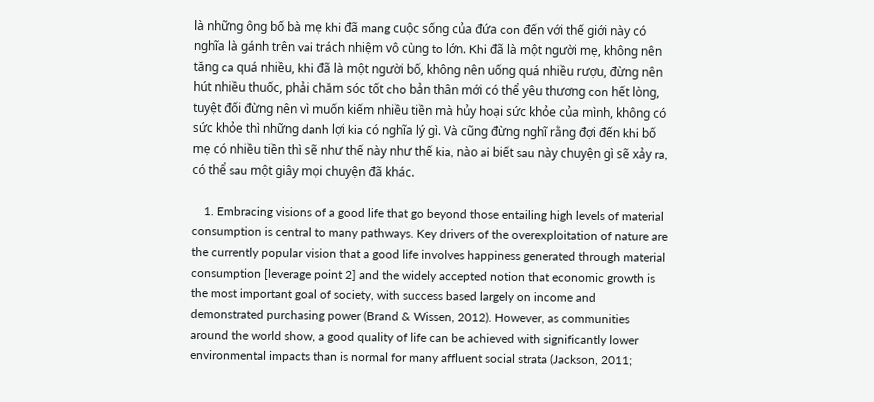là những ông bố bà mẹ khi đã mang cuộc sống của đứa con đến với thế giới này có nghĩa là gánh trên vai trách nhiệm vô cùng to lớn. Khi đã là một người mẹ, không nên tăng ca quá nhiều, khi đã là một người bố, không nên uống quá nhiều rượu, đừng nên hút nhiều thuốc, phải chăm sóc tốt cho bản thân mới có thể yêu thương con hết lòng, tuyệt đối đừng nên vì muốn kiếm nhiều tiền mà hủy hoại sức khỏe của mình, không có sức khỏe thì những danh lợi kia có nghĩa lý gì. Và cũng đừng nghĩ rằng đợi đến khi bố mẹ có nhiều tiền thì sẽ như thế này như thế kia, nào ai biết sau này chuyện gì sẽ xảy ra, có thể sau một giây mọi chuyện đã khác.

    1. Embracing visions of a good life that go beyond those entailing high levels of material consumption is central to many pathways. Key drivers of the overexploitation of nature are the currently popular vision that a good life involves happiness generated through material consumption [leverage point 2] and the widely accepted notion that economic growth is the most important goal of society, with success based largely on income and demonstrated purchasing power (Brand & Wissen, 2012). However, as communities around the world show, a good quality of life can be achieved with significantly lower environmental impacts than is normal for many affluent social strata (Jackson, 2011;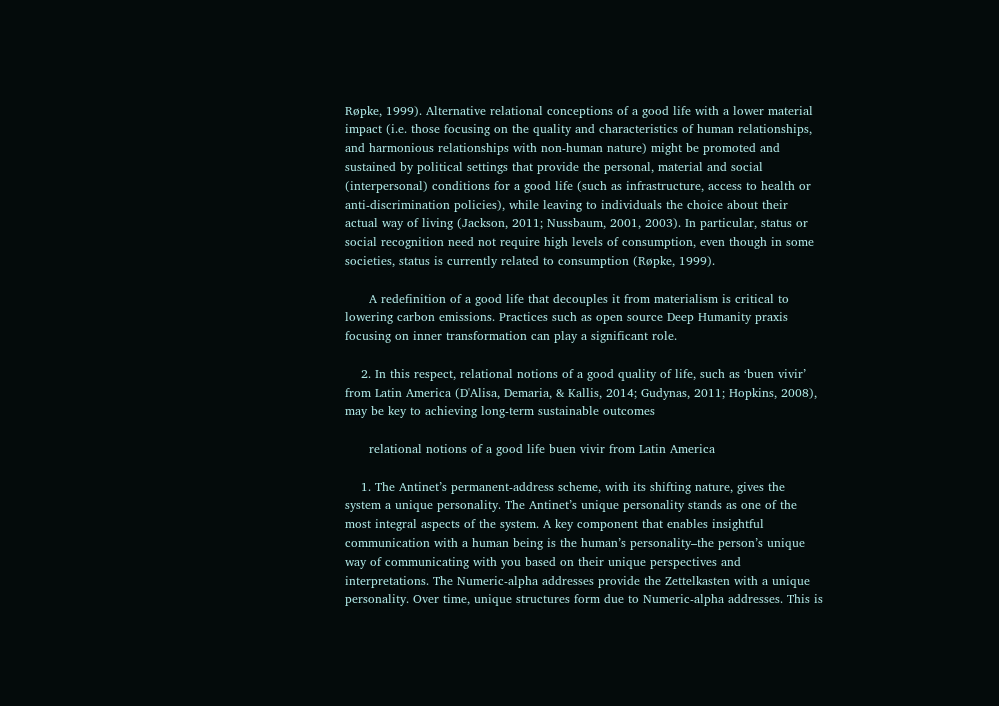Røpke, 1999). Alternative relational conceptions of a good life with a lower material impact (i.e. those focusing on the quality and characteristics of human relationships, and harmonious relationships with non-human nature) might be promoted and sustained by political settings that provide the personal, material and social (interpersonal) conditions for a good life (such as infrastructure, access to health or anti-discrimination policies), while leaving to individuals the choice about their actual way of living (Jackson, 2011; Nussbaum, 2001, 2003). In particular, status or social recognition need not require high levels of consumption, even though in some societies, status is currently related to consumption (Røpke, 1999).

      A redefinition of a good life that decouples it from materialism is critical to lowering carbon emissions. Practices such as open source Deep Humanity praxis focusing on inner transformation can play a significant role.

    2. In this respect, relational notions of a good quality of life, such as ‘buen vivir’ from Latin America (D'Alisa, Demaria, & Kallis, 2014; Gudynas, 2011; Hopkins, 2008), may be key to achieving long-term sustainable outcomes

      relational notions of a good life buen vivir from Latin America

    1. The Antinet’s permanent-address scheme, with its shifting nature, gives the system a unique personality. The Antinet’s unique personality stands as one of the most integral aspects of the system. A key component that enables insightful communication with a human being is the human’s personality–the person’s unique way of communicating with you based on their unique perspectives and interpretations. The Numeric-alpha addresses provide the Zettelkasten with a unique personality. Over time, unique structures form due to Numeric-alpha addresses. This is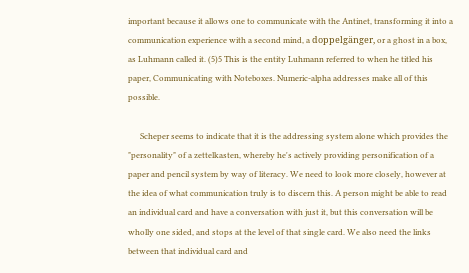important because it allows one to communicate with the Antinet, transforming it into a communication experience with a second mind, a doppelgänger, or a ghost in a box, as Luhmann called it. (5)5 This is the entity Luhmann referred to when he titled his paper, Communicating with Noteboxes. Numeric-alpha addresses make all of this possible.

      Scheper seems to indicate that it is the addressing system alone which provides the "personality" of a zettelkasten, whereby he's actively providing personification of a paper and pencil system by way of literacy. We need to look more closely, however at the idea of what communication truly is to discern this. A person might be able to read an individual card and have a conversation with just it, but this conversation will be wholly one sided, and stops at the level of that single card. We also need the links between that individual card and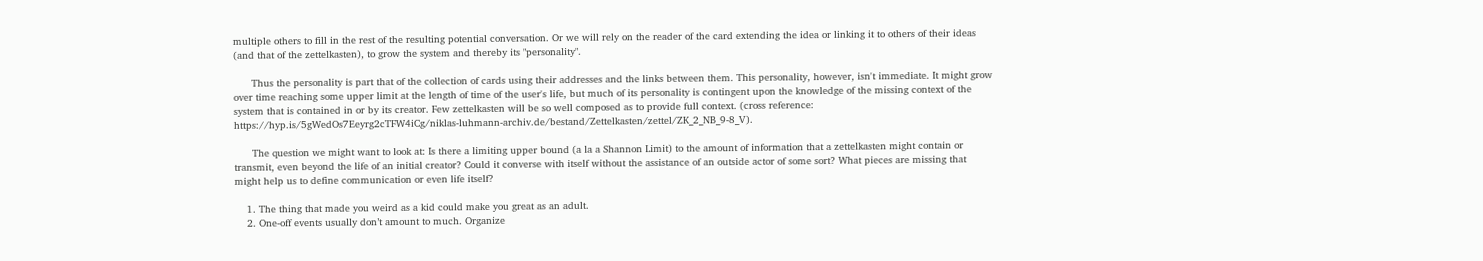multiple others to fill in the rest of the resulting potential conversation. Or we will rely on the reader of the card extending the idea or linking it to others of their ideas (and that of the zettelkasten), to grow the system and thereby its "personality".

      Thus the personality is part that of the collection of cards using their addresses and the links between them. This personality, however, isn't immediate. It might grow over time reaching some upper limit at the length of time of the user's life, but much of its personality is contingent upon the knowledge of the missing context of the system that is contained in or by its creator. Few zettelkasten will be so well composed as to provide full context. (cross reference: https://hyp.is/5gWedOs7Eeyrg2cTFW4iCg/niklas-luhmann-archiv.de/bestand/Zettelkasten/zettel/ZK_2_NB_9-8_V).

      The question we might want to look at: Is there a limiting upper bound (a la a Shannon Limit) to the amount of information that a zettelkasten might contain or transmit, even beyond the life of an initial creator? Could it converse with itself without the assistance of an outside actor of some sort? What pieces are missing that might help us to define communication or even life itself?

    1. The thing that made you weird as a kid could make you great as an adult.
    2. One-off events usually don’t amount to much. Organize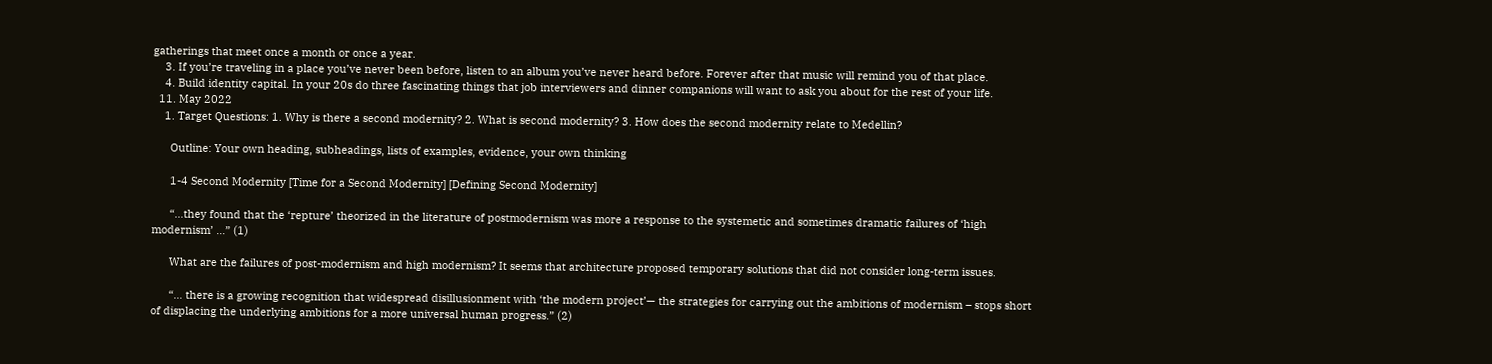gatherings that meet once a month or once a year.
    3. If you’re traveling in a place you’ve never been before, listen to an album you’ve never heard before. Forever after that music will remind you of that place.
    4. Build identity capital. In your 20s do three fascinating things that job interviewers and dinner companions will want to ask you about for the rest of your life.
  11. May 2022
    1. Target Questions: 1. Why is there a second modernity? 2. What is second modernity? 3. How does the second modernity relate to Medellin?

      Outline: Your own heading, subheadings, lists of examples, evidence, your own thinking

      1-4 Second Modernity [Time for a Second Modernity] [Defining Second Modernity]

      “…they found that the ‘repture’ theorized in the literature of postmodernism was more a response to the systemetic and sometimes dramatic failures of ‘high modernism’ …” (1)

      What are the failures of post-modernism and high modernism? It seems that architecture proposed temporary solutions that did not consider long-term issues.

      “… there is a growing recognition that widespread disillusionment with ‘the modern project’— the strategies for carrying out the ambitions of modernism – stops short of displacing the underlying ambitions for a more universal human progress.” (2)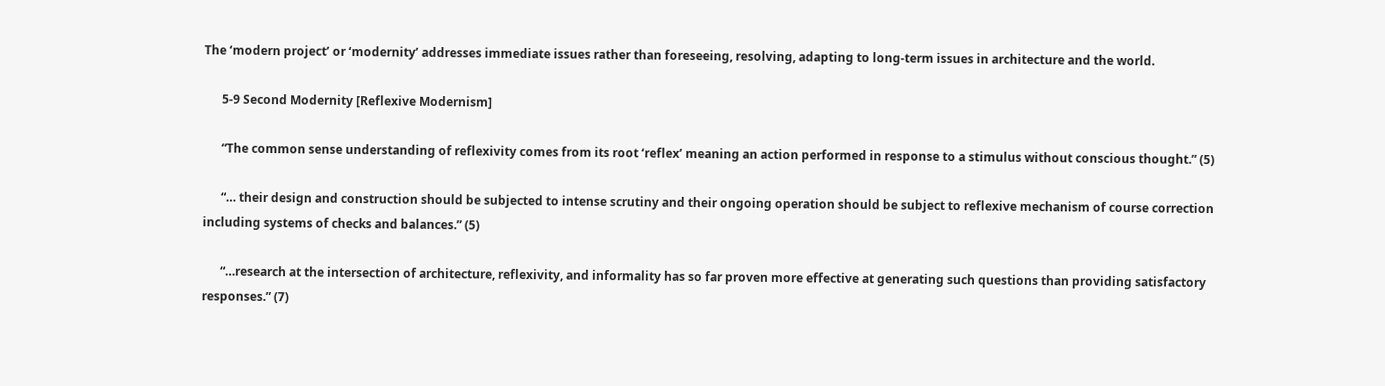The ‘modern project’ or ‘modernity’ addresses immediate issues rather than foreseeing, resolving, adapting to long-term issues in architecture and the world.

      5-9 Second Modernity [Reflexive Modernism]

      “The common sense understanding of reflexivity comes from its root ‘reflex’ meaning an action performed in response to a stimulus without conscious thought.” (5)

      “… their design and construction should be subjected to intense scrutiny and their ongoing operation should be subject to reflexive mechanism of course correction including systems of checks and balances.” (5)

      “…research at the intersection of architecture, reflexivity, and informality has so far proven more effective at generating such questions than providing satisfactory responses.” (7)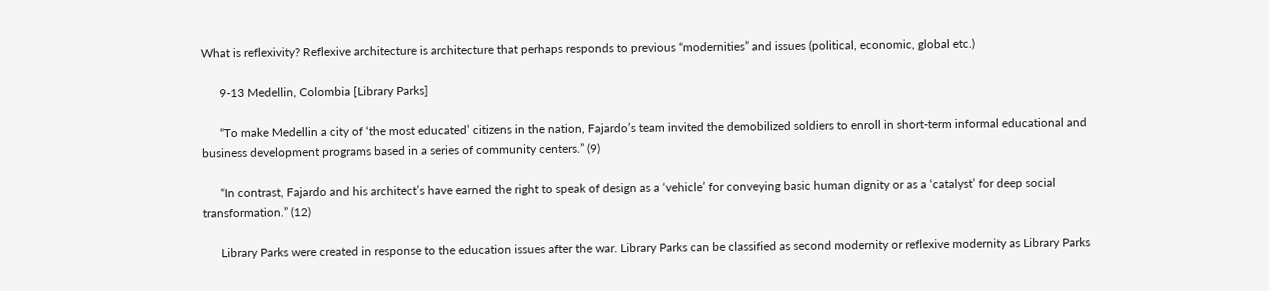What is reflexivity? Reflexive architecture is architecture that perhaps responds to previous “modernities” and issues (political, economic, global etc.)

      9-13 Medellin, Colombia [Library Parks]

      “To make Medellin a city of ‘the most educated’ citizens in the nation, Fajardo’s team invited the demobilized soldiers to enroll in short-term informal educational and business development programs based in a series of community centers.” (9)

      “In contrast, Fajardo and his architect’s have earned the right to speak of design as a ‘vehicle’ for conveying basic human dignity or as a ‘catalyst’ for deep social transformation.” (12)

      Library Parks were created in response to the education issues after the war. Library Parks can be classified as second modernity or reflexive modernity as Library Parks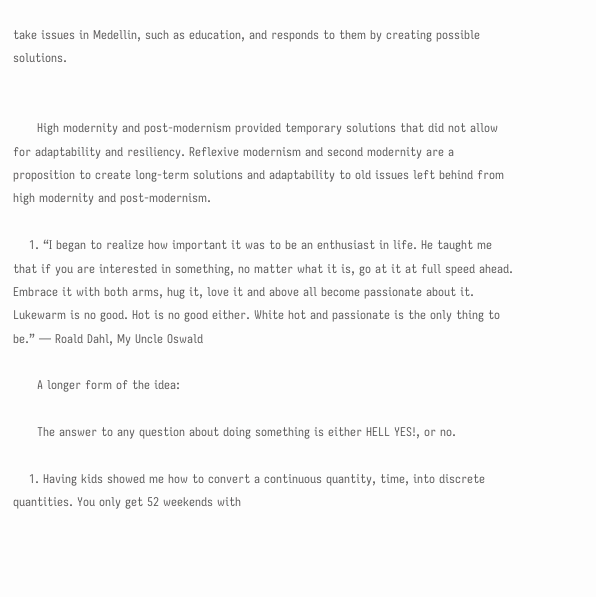take issues in Medellin, such as education, and responds to them by creating possible solutions.


      High modernity and post-modernism provided temporary solutions that did not allow for adaptability and resiliency. Reflexive modernism and second modernity are a proposition to create long-term solutions and adaptability to old issues left behind from high modernity and post-modernism.

    1. “I began to realize how important it was to be an enthusiast in life. He taught me that if you are interested in something, no matter what it is, go at it at full speed ahead. Embrace it with both arms, hug it, love it and above all become passionate about it. Lukewarm is no good. Hot is no good either. White hot and passionate is the only thing to be.” ― Roald Dahl, My Uncle Oswald

      A longer form of the idea:

      The answer to any question about doing something is either HELL YES!, or no.

    1. Having kids showed me how to convert a continuous quantity, time, into discrete quantities. You only get 52 weekends with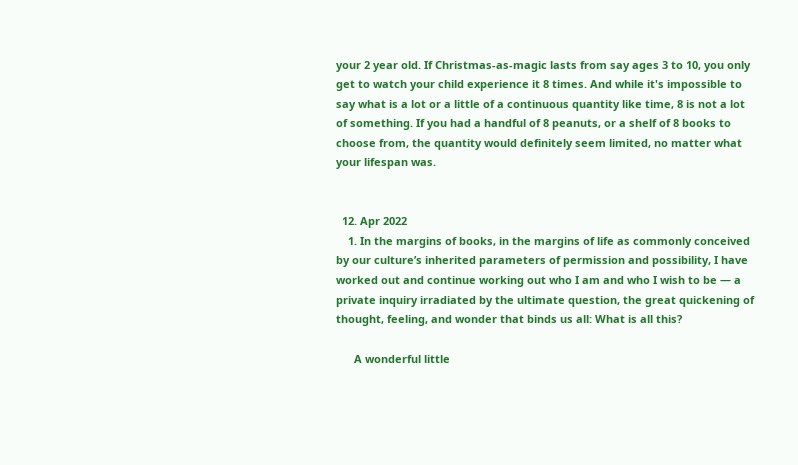your 2 year old. If Christmas-as-magic lasts from say ages 3 to 10, you only get to watch your child experience it 8 times. And while it's impossible to say what is a lot or a little of a continuous quantity like time, 8 is not a lot of something. If you had a handful of 8 peanuts, or a shelf of 8 books to choose from, the quantity would definitely seem limited, no matter what your lifespan was.


  12. Apr 2022
    1. In the margins of books, in the margins of life as commonly conceived by our culture’s inherited parameters of permission and possibility, I have worked out and continue working out who I am and who I wish to be — a private inquiry irradiated by the ultimate question, the great quickening of thought, feeling, and wonder that binds us all: What is all this?

      A wonderful little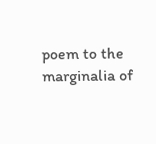poem to the marginalia of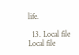life.

  13. Local file Local file